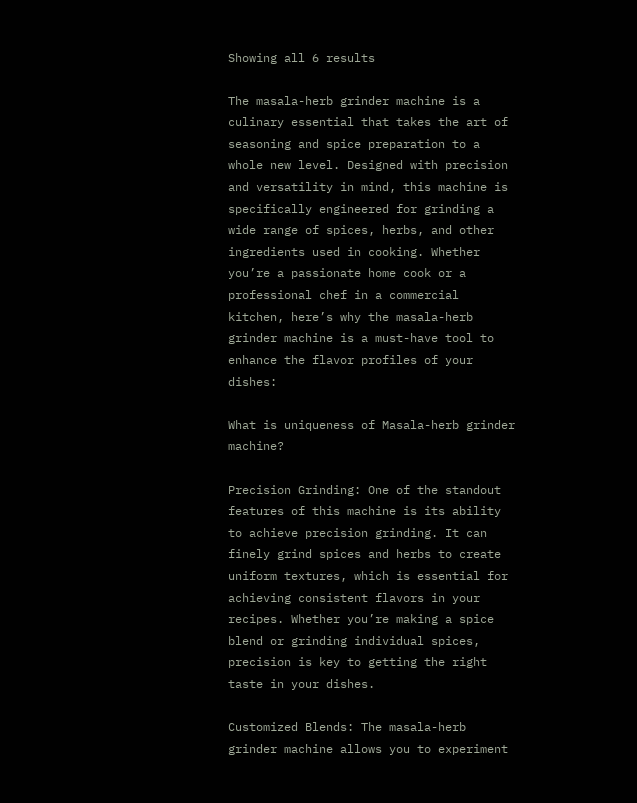Showing all 6 results

The masala-herb grinder machine is a culinary essential that takes the art of seasoning and spice preparation to a whole new level. Designed with precision and versatility in mind, this machine is specifically engineered for grinding a wide range of spices, herbs, and other ingredients used in cooking. Whether you’re a passionate home cook or a professional chef in a commercial kitchen, here’s why the masala-herb grinder machine is a must-have tool to enhance the flavor profiles of your dishes:

What is uniqueness of Masala-herb grinder machine?

Precision Grinding: One of the standout features of this machine is its ability to achieve precision grinding. It can finely grind spices and herbs to create uniform textures, which is essential for achieving consistent flavors in your recipes. Whether you’re making a spice blend or grinding individual spices, precision is key to getting the right taste in your dishes.

Customized Blends: The masala-herb grinder machine allows you to experiment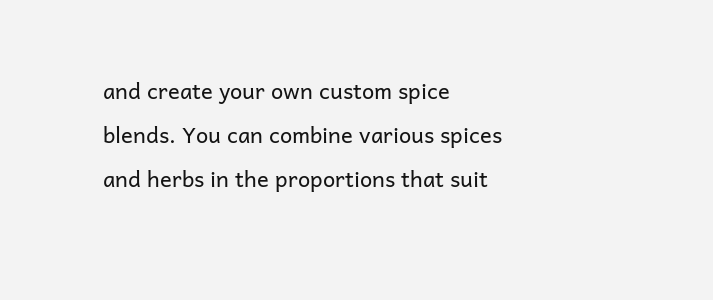and create your own custom spice blends. You can combine various spices and herbs in the proportions that suit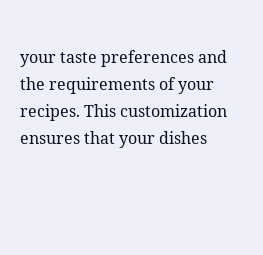your taste preferences and the requirements of your recipes. This customization ensures that your dishes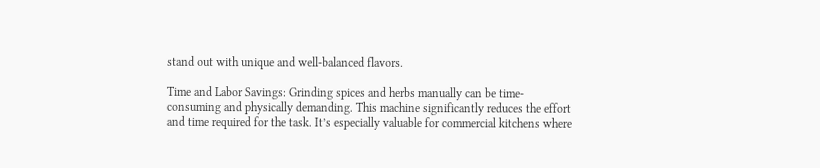stand out with unique and well-balanced flavors.

Time and Labor Savings: Grinding spices and herbs manually can be time-consuming and physically demanding. This machine significantly reduces the effort and time required for the task. It’s especially valuable for commercial kitchens where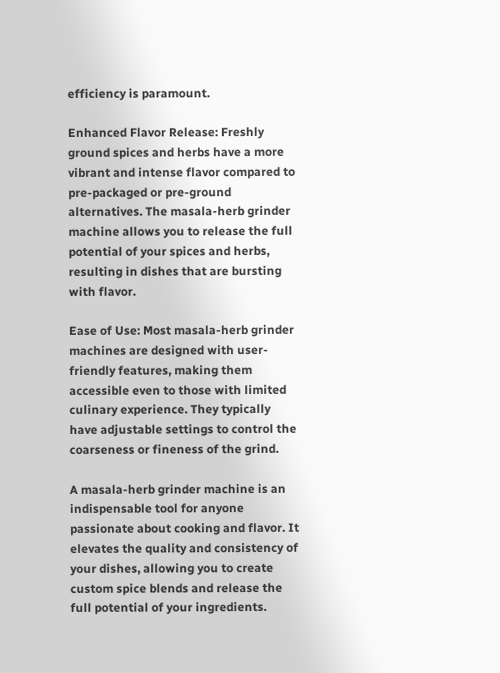efficiency is paramount.

Enhanced Flavor Release: Freshly ground spices and herbs have a more vibrant and intense flavor compared to pre-packaged or pre-ground alternatives. The masala-herb grinder machine allows you to release the full potential of your spices and herbs, resulting in dishes that are bursting with flavor.

Ease of Use: Most masala-herb grinder machines are designed with user-friendly features, making them accessible even to those with limited culinary experience. They typically have adjustable settings to control the coarseness or fineness of the grind.

A masala-herb grinder machine is an indispensable tool for anyone passionate about cooking and flavor. It elevates the quality and consistency of your dishes, allowing you to create custom spice blends and release the full potential of your ingredients.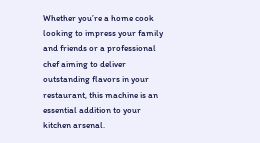Whether you’re a home cook looking to impress your family and friends or a professional chef aiming to deliver outstanding flavors in your restaurant, this machine is an essential addition to your kitchen arsenal.